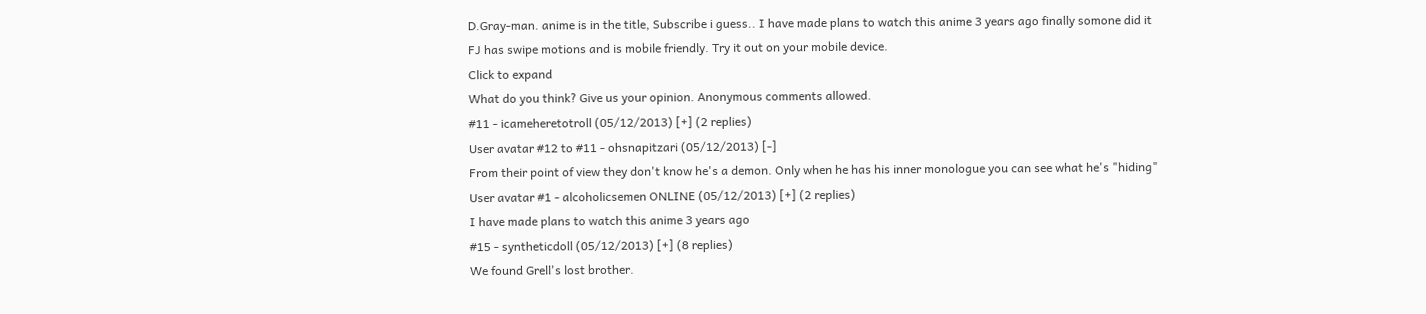D.Gray-man. anime is in the title, Subscribe i guess.. I have made plans to watch this anime 3 years ago finally somone did it
FJ has swipe motions and is mobile friendly. Try it out on your mobile device.
Click to expand
What do you think? Give us your opinion. Anonymous comments allowed.
#11 - icameheretotroll (05/12/2013) [+] (2 replies)
User avatar #12 to #11 - ohsnapitzari (05/12/2013) [-]
From their point of view they don't know he's a demon. Only when he has his inner monologue you can see what he's "hiding"
User avatar #1 - alcoholicsemen ONLINE (05/12/2013) [+] (2 replies)
I have made plans to watch this anime 3 years ago
#15 - syntheticdoll (05/12/2013) [+] (8 replies)
We found Grell's lost brother.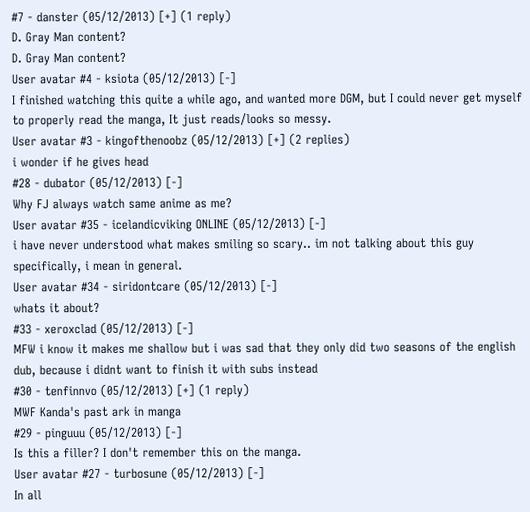#7 - danster (05/12/2013) [+] (1 reply)
D. Gray Man content?
D. Gray Man content?
User avatar #4 - ksiota (05/12/2013) [-]
I finished watching this quite a while ago, and wanted more DGM, but I could never get myself to properly read the manga, It just reads/looks so messy.
User avatar #3 - kingofthenoobz (05/12/2013) [+] (2 replies)
i wonder if he gives head
#28 - dubator (05/12/2013) [-]
Why FJ always watch same anime as me?
User avatar #35 - icelandicviking ONLINE (05/12/2013) [-]
i have never understood what makes smiling so scary.. im not talking about this guy specifically, i mean in general.
User avatar #34 - siridontcare (05/12/2013) [-]
whats it about?
#33 - xeroxclad (05/12/2013) [-]
MFW i know it makes me shallow but i was sad that they only did two seasons of the english dub, because i didnt want to finish it with subs instead
#30 - tenfinnvo (05/12/2013) [+] (1 reply)
MWF Kanda's past ark in manga
#29 - pinguuu (05/12/2013) [-]
Is this a filler? I don't remember this on the manga.
User avatar #27 - turbosune (05/12/2013) [-]
In all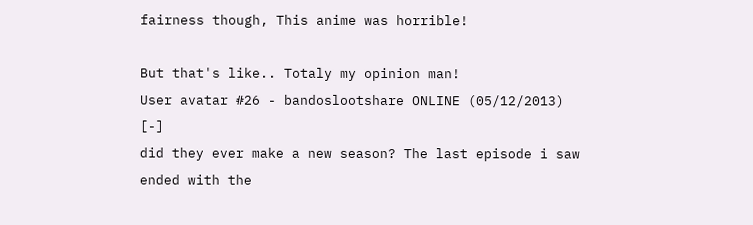fairness though, This anime was horrible!

But that's like.. Totaly my opinion man!
User avatar #26 - bandoslootshare ONLINE (05/12/2013) [-]
did they ever make a new season? The last episode i saw ended with the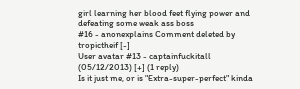girl learning her blood feet flying power and defeating some weak ass boss
#16 - anonexplains Comment deleted by tropictheif [-]
User avatar #13 - captainfuckitall (05/12/2013) [+] (1 reply)
Is it just me, or is "Extra-super-perfect" kinda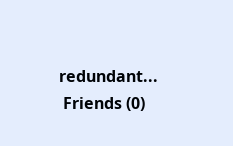redundant...
 Friends (0)